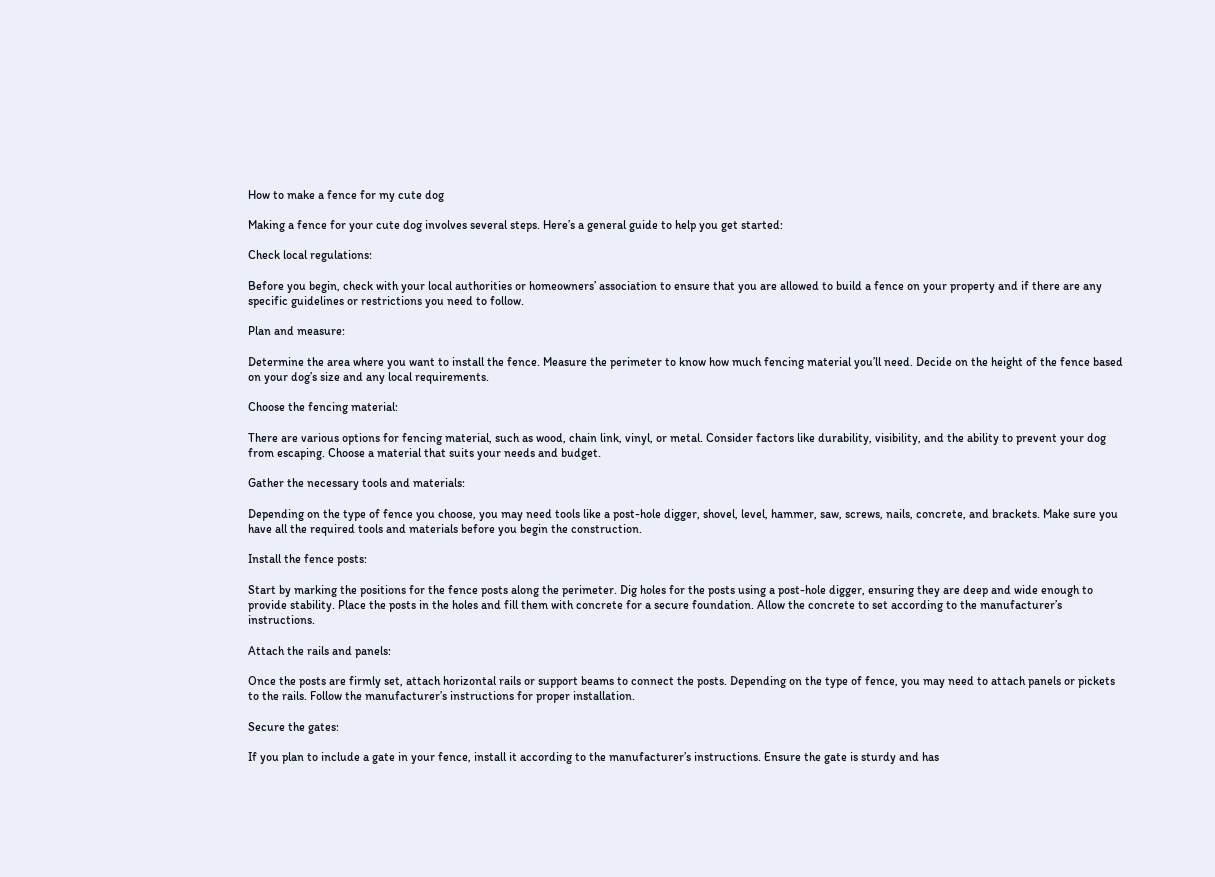How to make a fence for my cute dog

Making a fence for your cute dog involves several steps. Here’s a general guide to help you get started:

Check local regulations:

Before you begin, check with your local authorities or homeowners’ association to ensure that you are allowed to build a fence on your property and if there are any specific guidelines or restrictions you need to follow.

Plan and measure:

Determine the area where you want to install the fence. Measure the perimeter to know how much fencing material you’ll need. Decide on the height of the fence based on your dog’s size and any local requirements.

Choose the fencing material:

There are various options for fencing material, such as wood, chain link, vinyl, or metal. Consider factors like durability, visibility, and the ability to prevent your dog from escaping. Choose a material that suits your needs and budget.

Gather the necessary tools and materials:

Depending on the type of fence you choose, you may need tools like a post-hole digger, shovel, level, hammer, saw, screws, nails, concrete, and brackets. Make sure you have all the required tools and materials before you begin the construction.

Install the fence posts:

Start by marking the positions for the fence posts along the perimeter. Dig holes for the posts using a post-hole digger, ensuring they are deep and wide enough to provide stability. Place the posts in the holes and fill them with concrete for a secure foundation. Allow the concrete to set according to the manufacturer’s instructions.

Attach the rails and panels:

Once the posts are firmly set, attach horizontal rails or support beams to connect the posts. Depending on the type of fence, you may need to attach panels or pickets to the rails. Follow the manufacturer’s instructions for proper installation.

Secure the gates:

If you plan to include a gate in your fence, install it according to the manufacturer’s instructions. Ensure the gate is sturdy and has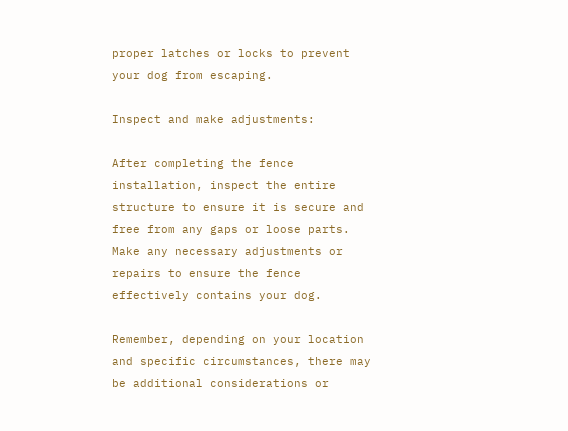proper latches or locks to prevent your dog from escaping.

Inspect and make adjustments:

After completing the fence installation, inspect the entire structure to ensure it is secure and free from any gaps or loose parts. Make any necessary adjustments or repairs to ensure the fence effectively contains your dog.

Remember, depending on your location and specific circumstances, there may be additional considerations or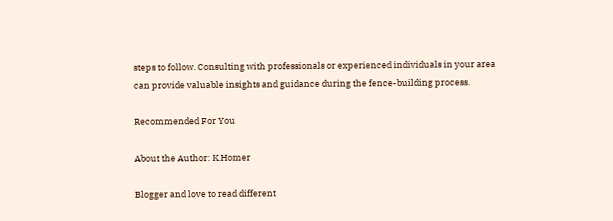steps to follow. Consulting with professionals or experienced individuals in your area can provide valuable insights and guidance during the fence-building process.

Recommended For You

About the Author: K.Homer

Blogger and love to read different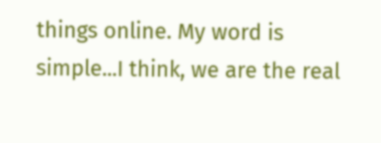things online. My word is simple...I think, we are the real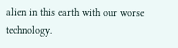alien in this earth with our worse technology.